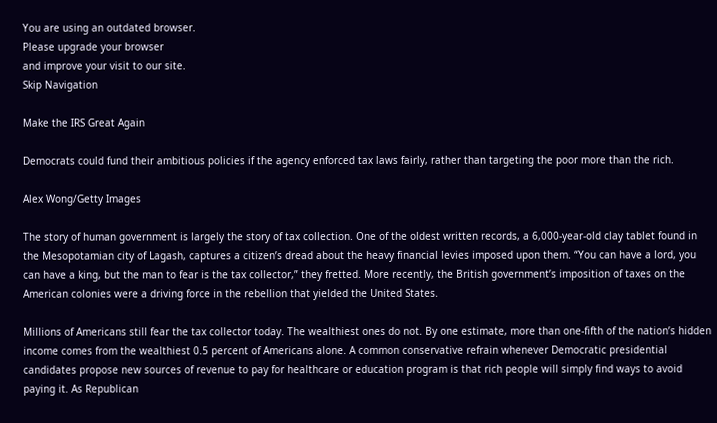You are using an outdated browser.
Please upgrade your browser
and improve your visit to our site.
Skip Navigation

Make the IRS Great Again

Democrats could fund their ambitious policies if the agency enforced tax laws fairly, rather than targeting the poor more than the rich.

Alex Wong/Getty Images

The story of human government is largely the story of tax collection. One of the oldest written records, a 6,000-year-old clay tablet found in the Mesopotamian city of Lagash, captures a citizen’s dread about the heavy financial levies imposed upon them. “You can have a lord, you can have a king, but the man to fear is the tax collector,” they fretted. More recently, the British government’s imposition of taxes on the American colonies were a driving force in the rebellion that yielded the United States.

Millions of Americans still fear the tax collector today. The wealthiest ones do not. By one estimate, more than one-fifth of the nation’s hidden income comes from the wealthiest 0.5 percent of Americans alone. A common conservative refrain whenever Democratic presidential candidates propose new sources of revenue to pay for healthcare or education program is that rich people will simply find ways to avoid paying it. As Republican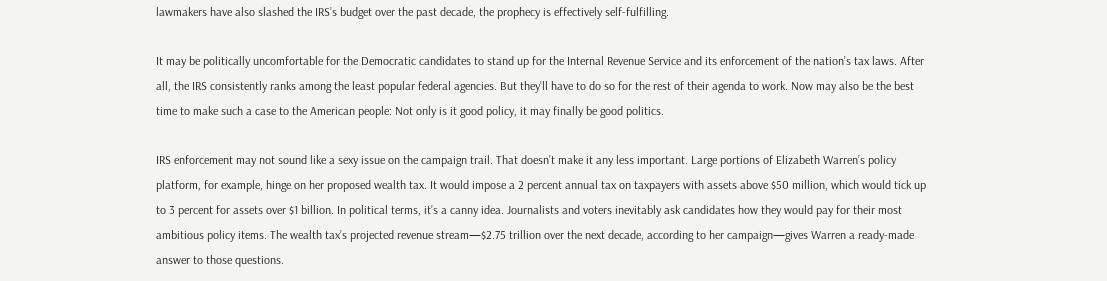lawmakers have also slashed the IRS’s budget over the past decade, the prophecy is effectively self-fulfilling.

It may be politically uncomfortable for the Democratic candidates to stand up for the Internal Revenue Service and its enforcement of the nation’s tax laws. After all, the IRS consistently ranks among the least popular federal agencies. But they’ll have to do so for the rest of their agenda to work. Now may also be the best time to make such a case to the American people: Not only is it good policy, it may finally be good politics.

IRS enforcement may not sound like a sexy issue on the campaign trail. That doesn’t make it any less important. Large portions of Elizabeth Warren’s policy platform, for example, hinge on her proposed wealth tax. It would impose a 2 percent annual tax on taxpayers with assets above $50 million, which would tick up to 3 percent for assets over $1 billion. In political terms, it’s a canny idea. Journalists and voters inevitably ask candidates how they would pay for their most ambitious policy items. The wealth tax’s projected revenue stream—$2.75 trillion over the next decade, according to her campaign—gives Warren a ready-made answer to those questions.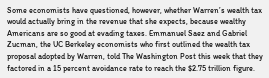Some economists have questioned, however, whether Warren’s wealth tax would actually bring in the revenue that she expects, because wealthy Americans are so good at evading taxes. Emmanuel Saez and Gabriel Zucman, the UC Berkeley economists who first outlined the wealth tax proposal adopted by Warren, told The Washington Post this week that they factored in a 15 percent avoidance rate to reach the $2.75 trillion figure.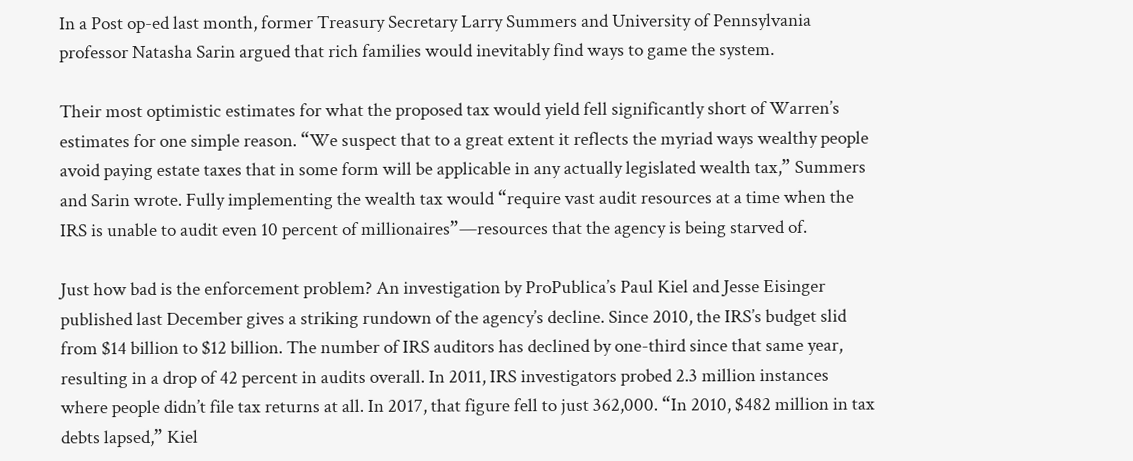In a Post op-ed last month, former Treasury Secretary Larry Summers and University of Pennsylvania professor Natasha Sarin argued that rich families would inevitably find ways to game the system.

Their most optimistic estimates for what the proposed tax would yield fell significantly short of Warren’s estimates for one simple reason. “We suspect that to a great extent it reflects the myriad ways wealthy people avoid paying estate taxes that in some form will be applicable in any actually legislated wealth tax,” Summers and Sarin wrote. Fully implementing the wealth tax would “require vast audit resources at a time when the IRS is unable to audit even 10 percent of millionaires”—resources that the agency is being starved of.

Just how bad is the enforcement problem? An investigation by ProPublica’s Paul Kiel and Jesse Eisinger published last December gives a striking rundown of the agency’s decline. Since 2010, the IRS’s budget slid from $14 billion to $12 billion. The number of IRS auditors has declined by one-third since that same year, resulting in a drop of 42 percent in audits overall. In 2011, IRS investigators probed 2.3 million instances where people didn’t file tax returns at all. In 2017, that figure fell to just 362,000. “In 2010, $482 million in tax debts lapsed,” Kiel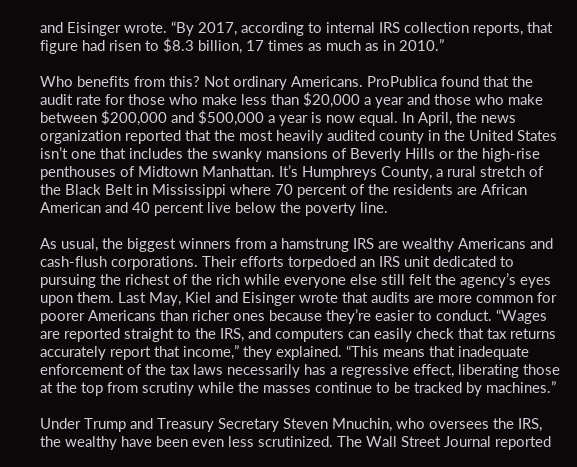and Eisinger wrote. “By 2017, according to internal IRS collection reports, that figure had risen to $8.3 billion, 17 times as much as in 2010.”

Who benefits from this? Not ordinary Americans. ProPublica found that the audit rate for those who make less than $20,000 a year and those who make between $200,000 and $500,000 a year is now equal. In April, the news organization reported that the most heavily audited county in the United States isn’t one that includes the swanky mansions of Beverly Hills or the high-rise penthouses of Midtown Manhattan. It’s Humphreys County, a rural stretch of the Black Belt in Mississippi where 70 percent of the residents are African American and 40 percent live below the poverty line.

As usual, the biggest winners from a hamstrung IRS are wealthy Americans and cash-flush corporations. Their efforts torpedoed an IRS unit dedicated to pursuing the richest of the rich while everyone else still felt the agency’s eyes upon them. Last May, Kiel and Eisinger wrote that audits are more common for poorer Americans than richer ones because they’re easier to conduct. “Wages are reported straight to the IRS, and computers can easily check that tax returns accurately report that income,” they explained. “This means that inadequate enforcement of the tax laws necessarily has a regressive effect, liberating those at the top from scrutiny while the masses continue to be tracked by machines.”

Under Trump and Treasury Secretary Steven Mnuchin, who oversees the IRS, the wealthy have been even less scrutinized. The Wall Street Journal reported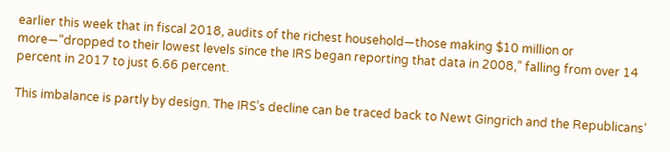earlier this week that in fiscal 2018, audits of the richest household—those making $10 million or more—“dropped to their lowest levels since the IRS began reporting that data in 2008,” falling from over 14 percent in 2017 to just 6.66 percent.

This imbalance is partly by design. The IRS’s decline can be traced back to Newt Gingrich and the Republicans’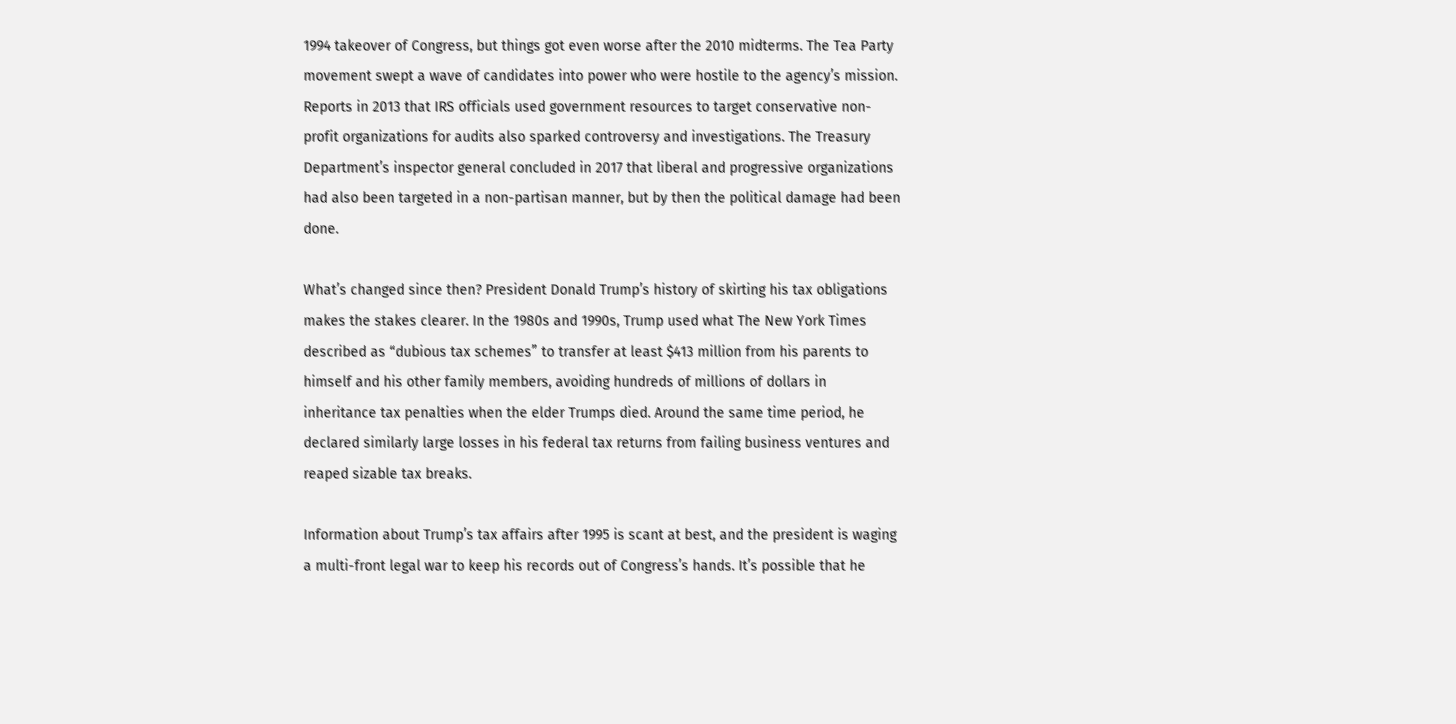1994 takeover of Congress, but things got even worse after the 2010 midterms. The Tea Party movement swept a wave of candidates into power who were hostile to the agency’s mission. Reports in 2013 that IRS officials used government resources to target conservative non-profit organizations for audits also sparked controversy and investigations. The Treasury Department’s inspector general concluded in 2017 that liberal and progressive organizations had also been targeted in a non-partisan manner, but by then the political damage had been done.

What’s changed since then? President Donald Trump’s history of skirting his tax obligations makes the stakes clearer. In the 1980s and 1990s, Trump used what The New York Times described as “dubious tax schemes” to transfer at least $413 million from his parents to himself and his other family members, avoiding hundreds of millions of dollars in inheritance tax penalties when the elder Trumps died. Around the same time period, he declared similarly large losses in his federal tax returns from failing business ventures and reaped sizable tax breaks.

Information about Trump’s tax affairs after 1995 is scant at best, and the president is waging a multi-front legal war to keep his records out of Congress’s hands. It’s possible that he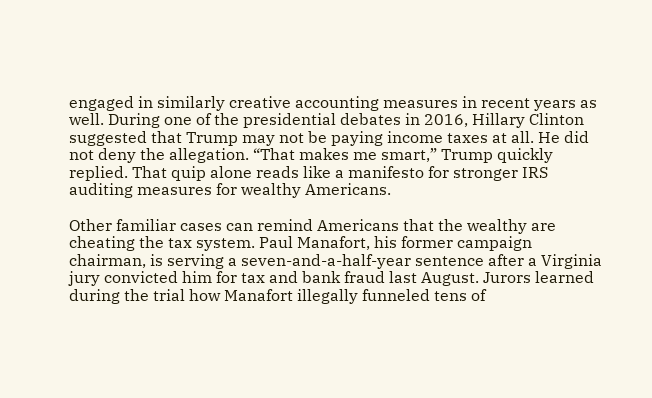engaged in similarly creative accounting measures in recent years as well. During one of the presidential debates in 2016, Hillary Clinton suggested that Trump may not be paying income taxes at all. He did not deny the allegation. “That makes me smart,” Trump quickly replied. That quip alone reads like a manifesto for stronger IRS auditing measures for wealthy Americans.

Other familiar cases can remind Americans that the wealthy are cheating the tax system. Paul Manafort, his former campaign chairman, is serving a seven-and-a-half-year sentence after a Virginia jury convicted him for tax and bank fraud last August. Jurors learned during the trial how Manafort illegally funneled tens of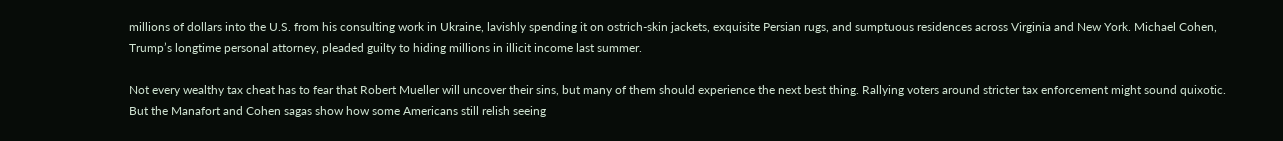millions of dollars into the U.S. from his consulting work in Ukraine, lavishly spending it on ostrich-skin jackets, exquisite Persian rugs, and sumptuous residences across Virginia and New York. Michael Cohen, Trump’s longtime personal attorney, pleaded guilty to hiding millions in illicit income last summer.

Not every wealthy tax cheat has to fear that Robert Mueller will uncover their sins, but many of them should experience the next best thing. Rallying voters around stricter tax enforcement might sound quixotic. But the Manafort and Cohen sagas show how some Americans still relish seeing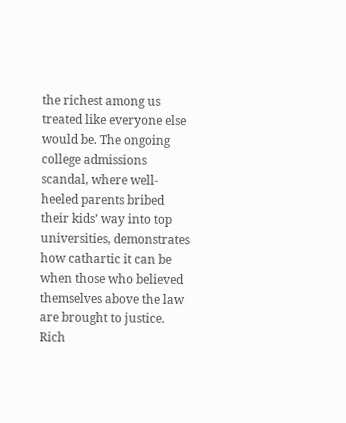the richest among us treated like everyone else would be. The ongoing college admissions scandal, where well-heeled parents bribed their kids’ way into top universities, demonstrates how cathartic it can be when those who believed themselves above the law are brought to justice. Rich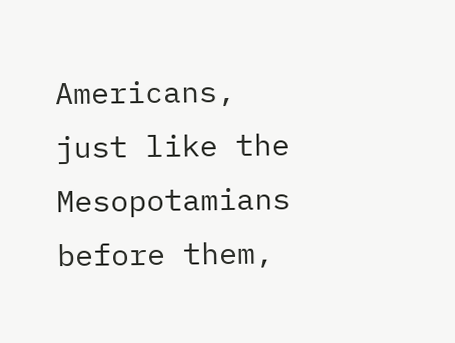Americans, just like the Mesopotamians before them,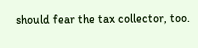should fear the tax collector, too.